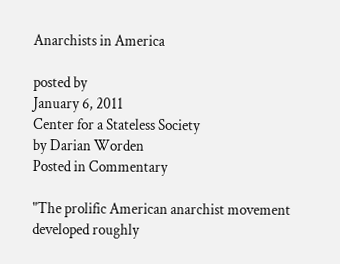Anarchists in America

posted by
January 6, 2011
Center for a Stateless Society
by Darian Worden
Posted in Commentary

"The prolific American anarchist movement developed roughly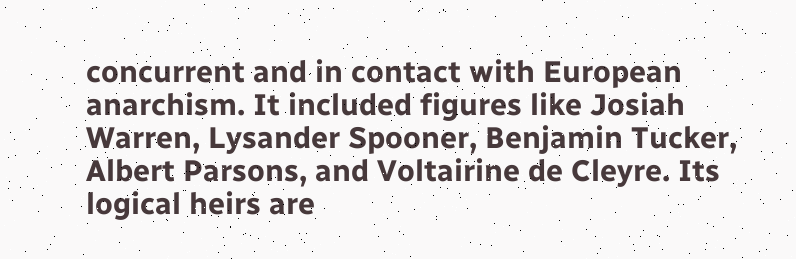concurrent and in contact with European anarchism. It included figures like Josiah Warren, Lysander Spooner, Benjamin Tucker, Albert Parsons, and Voltairine de Cleyre. Its logical heirs are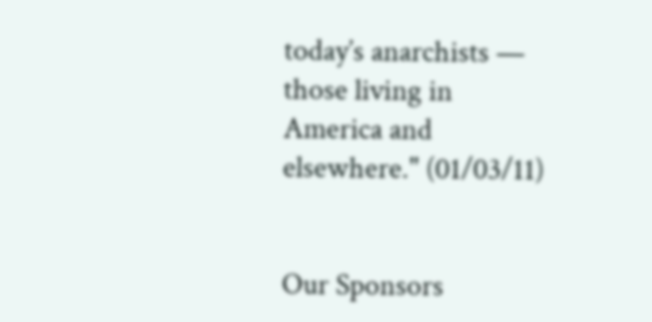today’s anarchists — those living in America and elsewhere." (01/03/11)


Our Sponsors